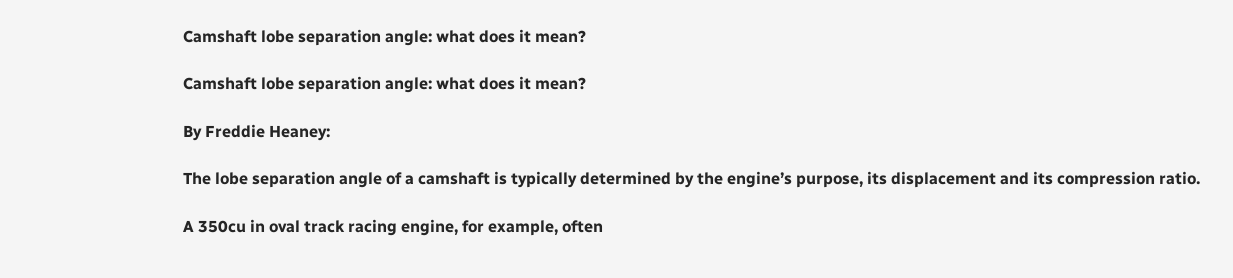Camshaft lobe separation angle: what does it mean?

Camshaft lobe separation angle: what does it mean?

By Freddie Heaney:

The lobe separation angle of a camshaft is typically determined by the engine’s purpose, its displacement and its compression ratio.

A 350cu in oval track racing engine, for example, often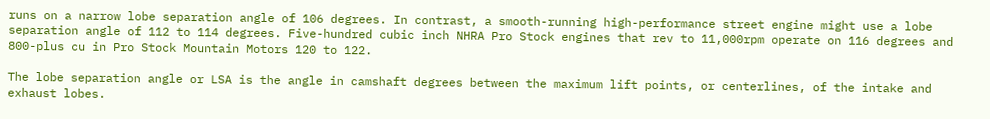runs on a narrow lobe separation angle of 106 degrees. In contrast, a smooth-running high-performance street engine might use a lobe separation angle of 112 to 114 degrees. Five-hundred cubic inch NHRA Pro Stock engines that rev to 11,000rpm operate on 116 degrees and 800-plus cu in Pro Stock Mountain Motors 120 to 122.

The lobe separation angle or LSA is the angle in camshaft degrees between the maximum lift points, or centerlines, of the intake and exhaust lobes.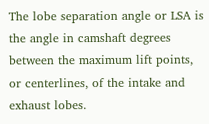The lobe separation angle or LSA is the angle in camshaft degrees between the maximum lift points, or centerlines, of the intake and exhaust lobes.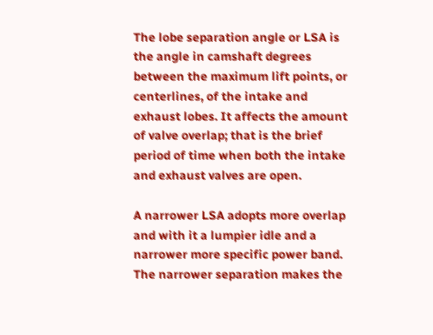The lobe separation angle or LSA is the angle in camshaft degrees between the maximum lift points, or centerlines, of the intake and exhaust lobes. It affects the amount of valve overlap; that is the brief period of time when both the intake and exhaust valves are open.

A narrower LSA adopts more overlap and with it a lumpier idle and a narrower more specific power band. The narrower separation makes the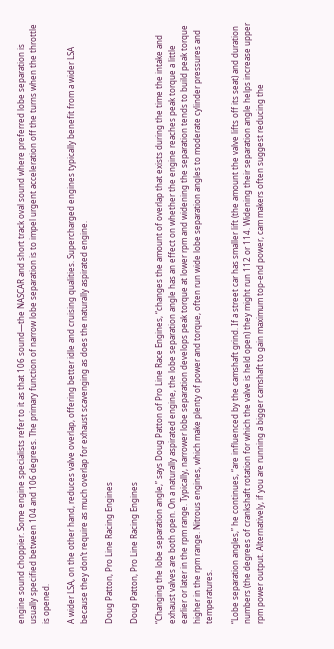engine sound choppier. Some engine specialists refer to it as that 106 sound—the NASCAR and short track oval sound where preferred lobe separation is usually specified between 104 and 106 degrees. The primary function of narrow lobe separation is to impel urgent acceleration off the turns when the throttle is opened.

A wider LSA, on the other hand, reduces valve overlap, offering better idle and cruising qualities. Supercharged engines typically benefit from a wider LSA because they don’t require as much overlap for exhaust scavenging as does the naturally aspirated engine.

Doug Patton, Pro Line Racing Engines

Doug Patton, Pro Line Racing Engines

“Changing the lobe separation angle,” says Doug Patton of Pro Line Race Engines, “changes the amount of overlap that exists during the time the intake and exhaust valves are both open. On a naturally aspirated engine, the lobe separation angle has an effect on whether the engine reaches peak torque a little earlier or later in the rpm range. Typically, narrower lobe separation develops peak torque at lower rpm and widening the separation tends to build peak torque higher in the rpm range. Nitrous engines, which make plenty of power and torque, often run wide lobe separation angles to moderate cylinder pressures and temperatures.

“Lobe separation angles,” he continues, “are influenced by the camshaft grind. If a street car has smaller lift (the amount the valve lifts off its seat) and duration numbers (the degrees of crankshaft rotation for which the valve is held open) they might run 112 or 114. Widening their separation angle helps increase upper rpm power output. Alternatively, if you are running a bigger camshaft to gain maximum top-end power, cam makers often suggest reducing the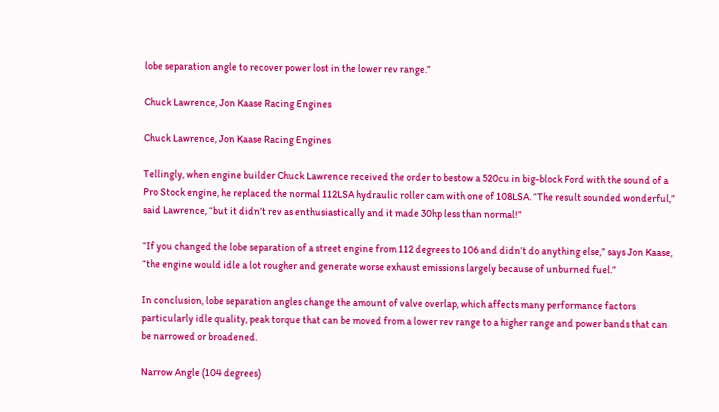lobe separation angle to recover power lost in the lower rev range.”

Chuck Lawrence, Jon Kaase Racing Engines

Chuck Lawrence, Jon Kaase Racing Engines

Tellingly, when engine builder Chuck Lawrence received the order to bestow a 520cu in big-block Ford with the sound of a Pro Stock engine, he replaced the normal 112LSA hydraulic roller cam with one of 108LSA. “The result sounded wonderful,” said Lawrence, “but it didn’t rev as enthusiastically and it made 30hp less than normal!”

“If you changed the lobe separation of a street engine from 112 degrees to 106 and didn’t do anything else,” says Jon Kaase, “the engine would idle a lot rougher and generate worse exhaust emissions largely because of unburned fuel.”

In conclusion, lobe separation angles change the amount of valve overlap, which affects many performance factors particularly idle quality, peak torque that can be moved from a lower rev range to a higher range and power bands that can be narrowed or broadened.

Narrow Angle (104 degrees)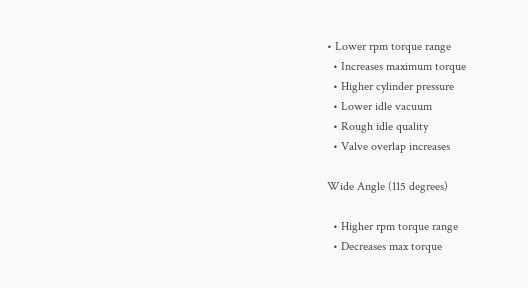• Lower rpm torque range
  • Increases maximum torque
  • Higher cylinder pressure
  • Lower idle vacuum
  • Rough idle quality
  • Valve overlap increases

Wide Angle (115 degrees)

  • Higher rpm torque range
  • Decreases max torque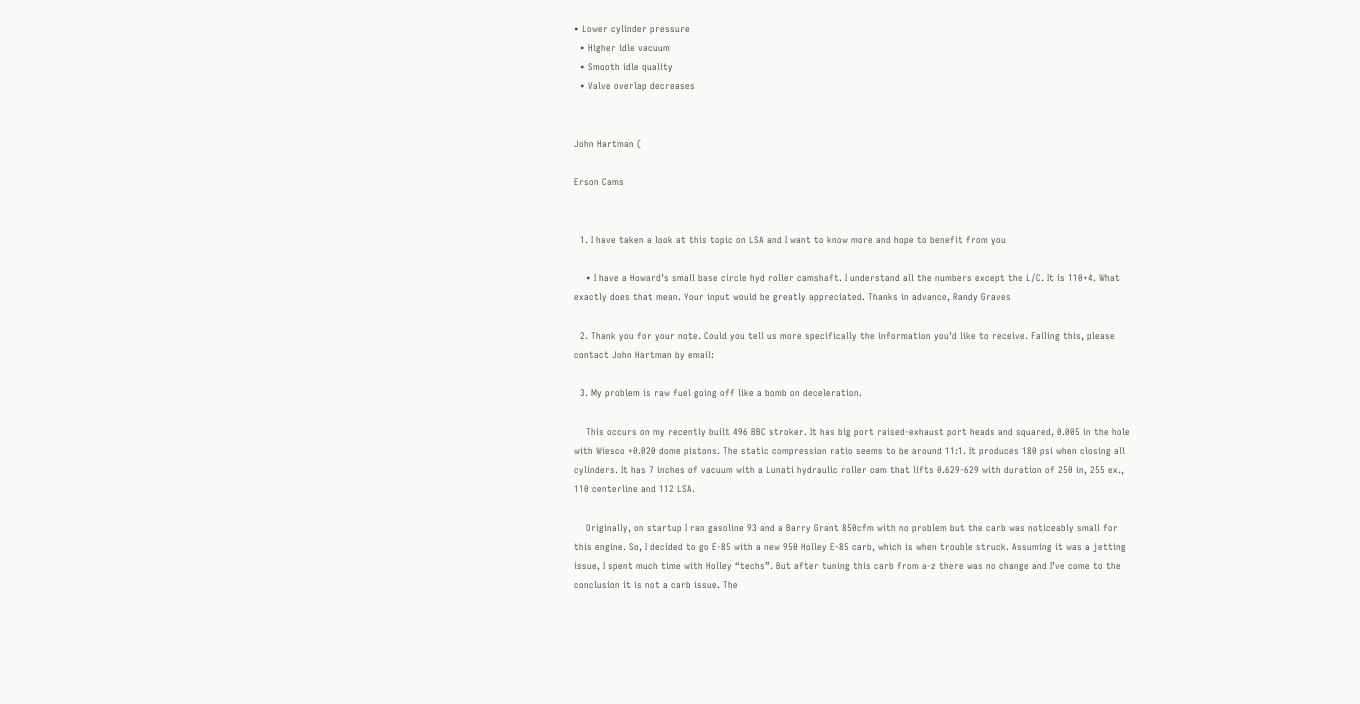• Lower cylinder pressure
  • Higher idle vacuum
  • Smooth idle quality
  • Valve overlap decreases


John Hartman (

Erson Cams


  1. I have taken a look at this topic on LSA and I want to know more and hope to benefit from you

    • I have a Howard’s small base circle hyd roller camshaft. I understand all the numbers except the L/C. It is 110+4. What exactly does that mean. Your input would be greatly appreciated. Thanks in advance, Randy Graves

  2. Thank you for your note. Could you tell us more specifically the information you’d like to receive. Failing this, please contact John Hartman by email:

  3. My problem is raw fuel going off like a bomb on deceleration.

    This occurs on my recently built 496 BBC stroker. It has big port raised-exhaust port heads and squared, 0.005 in the hole with Wiesco +0.020 dome pistons. The static compression ratio seems to be around 11:1. It produces 180 psi when closing all cylinders. It has 7 inches of vacuum with a Lunati hydraulic roller cam that lifts 0.629-629 with duration of 250 in, 255 ex., 110 centerline and 112 LSA.

    Originally, on startup I ran gasoline 93 and a Barry Grant 850cfm with no problem but the carb was noticeably small for this engine. So, I decided to go E-85 with a new 950 Holley E-85 carb, which is when trouble struck. Assuming it was a jetting issue, I spent much time with Holley “techs”. But after tuning this carb from a-z there was no change and I’ve come to the conclusion it is not a carb issue. The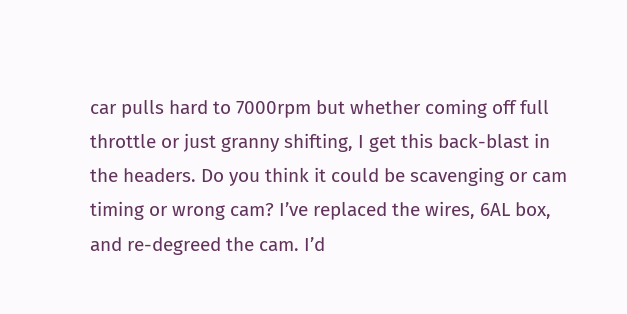car pulls hard to 7000rpm but whether coming off full throttle or just granny shifting, I get this back-blast in the headers. Do you think it could be scavenging or cam timing or wrong cam? I’ve replaced the wires, 6AL box, and re-degreed the cam. I’d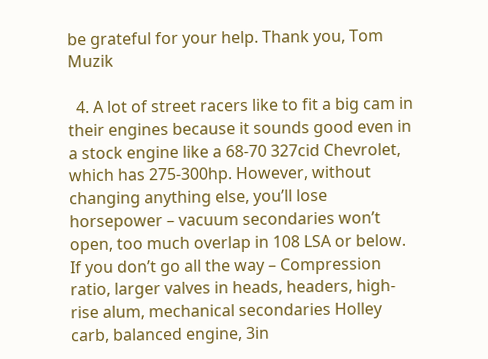be grateful for your help. Thank you, Tom Muzik

  4. A lot of street racers like to fit a big cam in their engines because it sounds good even in a stock engine like a 68-70 327cid Chevrolet, which has 275-300hp. However, without changing anything else, you’ll lose horsepower – vacuum secondaries won’t open, too much overlap in 108 LSA or below. If you don’t go all the way – Compression ratio, larger valves in heads, headers, high-rise alum, mechanical secondaries Holley carb, balanced engine, 3in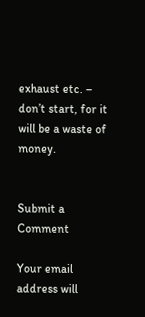exhaust etc. – don’t start, for it will be a waste of money.


Submit a Comment

Your email address will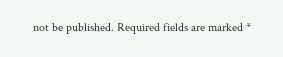not be published. Required fields are marked *